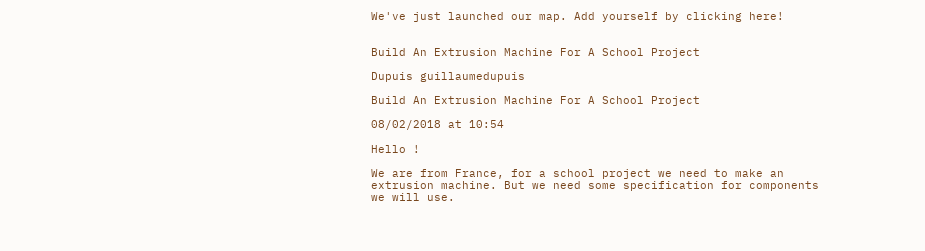We've just launched our map. Add yourself by clicking here!


Build An Extrusion Machine For A School Project

Dupuis guillaumedupuis

Build An Extrusion Machine For A School Project

08/02/2018 at 10:54

Hello !

We are from France, for a school project we need to make an extrusion machine. But we need some specification for components we will use.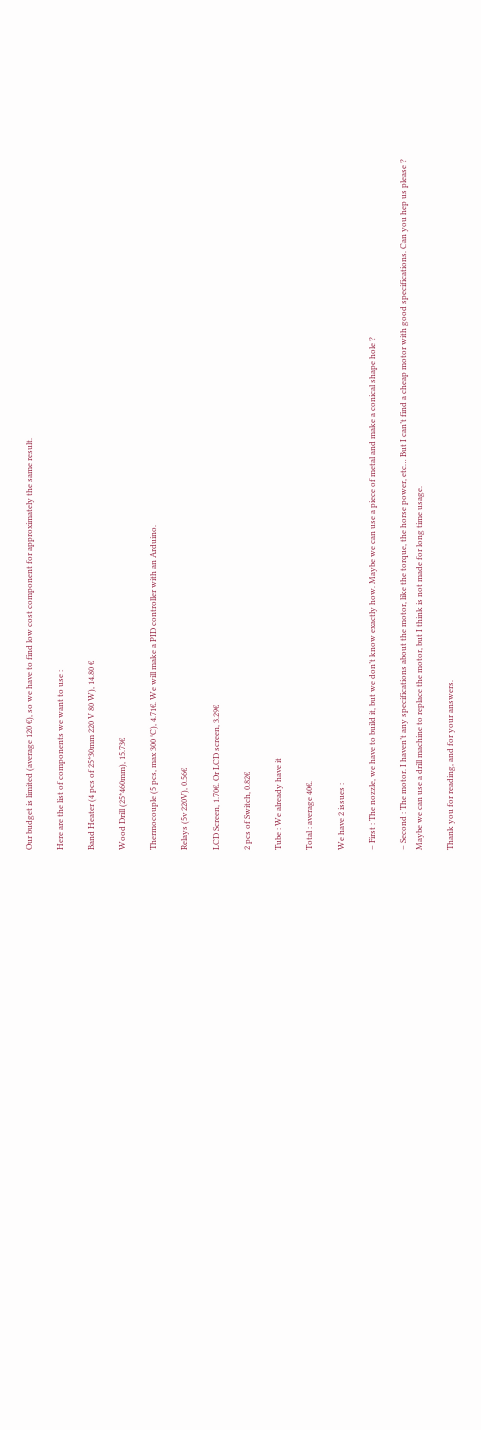Our budget is limited (average 120 €), so we have to find low cost component for approximately the same result.

Here are the list of components we want to use :

Band Heater (4 pcs of 25*30mm 220 V 80 W), 14.80 €

Wood Drill (25*460mm), 15.73€

Thermocouple (5 pcs, max 300 °C), 4.71€. We will make a PID controller with an Arduino.

Relays (5v 220V), 0.56€

LCD Screen, 1.70€. Or LCD screen, 3.29€

2 pcs of Switch, 0.82€

Tube : We already have it

Total : average 40€.

We have 2 issues :

– First : The nozzle, we have to build it, but we don’t know exactly how. Maybe we can use a piece of metal and make a conical shape hole ?

– Second : The motor. I haven’t any specifications about the motor, like the torque, the horse power, etc… But I can’t find a cheap motor with good specifications. Can you hep us please ? Maybe we can use a drill machine to replace the motor, but I think is not made for long time usage.

Thank you for reading, and for your answers.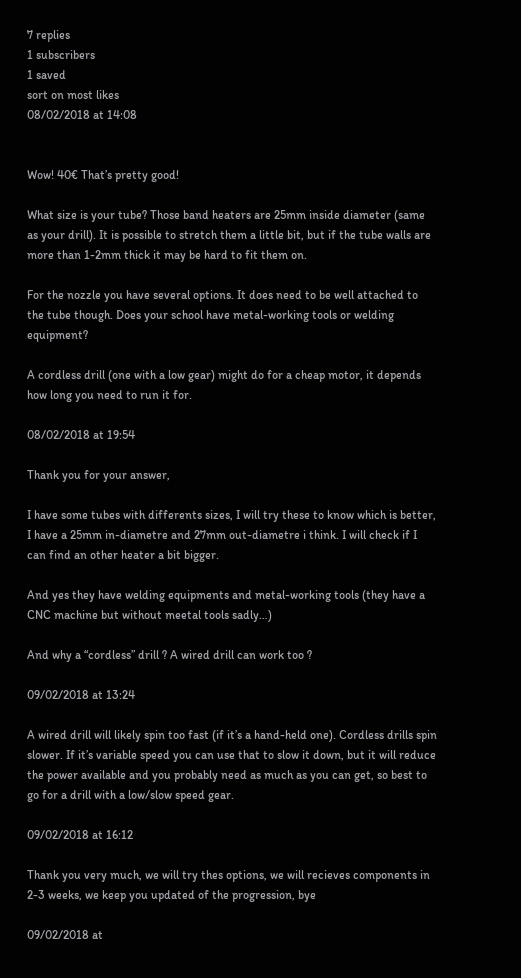7 replies
1 subscribers
1 saved
sort on most likes
08/02/2018 at 14:08


Wow! 40€ That’s pretty good!

What size is your tube? Those band heaters are 25mm inside diameter (same as your drill). It is possible to stretch them a little bit, but if the tube walls are more than 1-2mm thick it may be hard to fit them on.

For the nozzle you have several options. It does need to be well attached to the tube though. Does your school have metal-working tools or welding equipment?

A cordless drill (one with a low gear) might do for a cheap motor, it depends how long you need to run it for.

08/02/2018 at 19:54

Thank you for your answer,

I have some tubes with differents sizes, I will try these to know which is better, I have a 25mm in-diametre and 27mm out-diametre i think. I will check if I can find an other heater a bit bigger.

And yes they have welding equipments and metal-working tools (they have a CNC machine but without meetal tools sadly…)

And why a “cordless” drill ? A wired drill can work too ?

09/02/2018 at 13:24

A wired drill will likely spin too fast (if it’s a hand-held one). Cordless drills spin slower. If it’s variable speed you can use that to slow it down, but it will reduce the power available and you probably need as much as you can get, so best to go for a drill with a low/slow speed gear.

09/02/2018 at 16:12

Thank you very much, we will try thes options, we will recieves components in 2-3 weeks, we keep you updated of the progression, bye

09/02/2018 at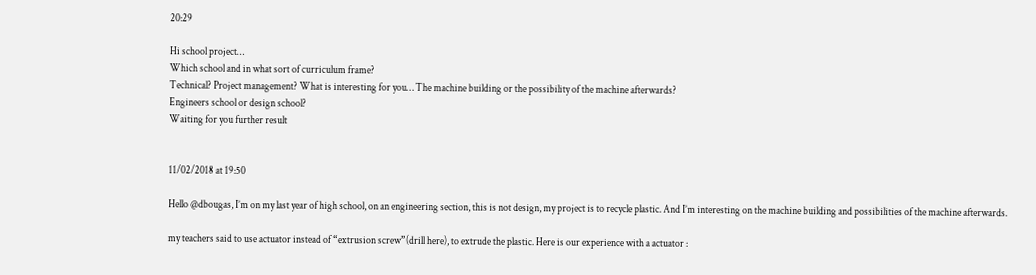20:29

Hi school project…
Which school and in what sort of curriculum frame?
Technical? Project management? What is interesting for you… The machine building or the possibility of the machine afterwards?
Engineers school or design school?
Waiting for you further result


11/02/2018 at 19:50

Hello @dbougas, I’m on my last year of high school, on an engineering section, this is not design, my project is to recycle plastic. And I’m interesting on the machine building and possibilities of the machine afterwards.

my teachers said to use actuator instead of “extrusion screw”(drill here), to extrude the plastic. Here is our experience with a actuator :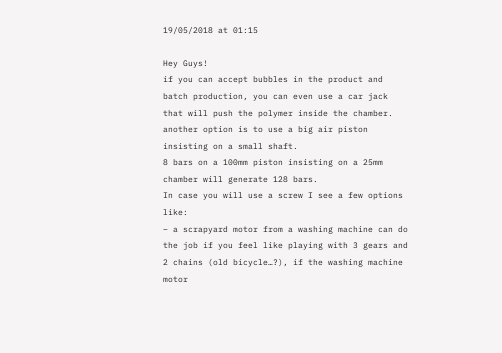19/05/2018 at 01:15

Hey Guys!
if you can accept bubbles in the product and batch production, you can even use a car jack that will push the polymer inside the chamber.
another option is to use a big air piston insisting on a small shaft.
8 bars on a 100mm piston insisting on a 25mm chamber will generate 128 bars.
In case you will use a screw I see a few options like:
– a scrapyard motor from a washing machine can do the job if you feel like playing with 3 gears and 2 chains (old bicycle…?), if the washing machine motor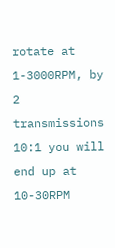rotate at 1-3000RPM, by 2 transmissions 10:1 you will end up at 10-30RPM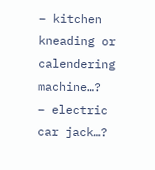– kitchen kneading or calendering machine…?
– electric car jack…?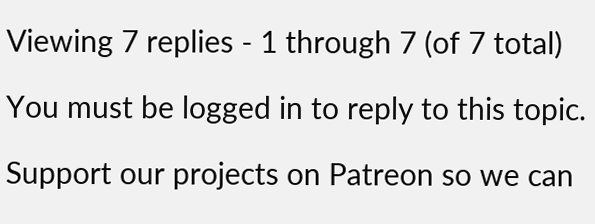Viewing 7 replies - 1 through 7 (of 7 total)

You must be logged in to reply to this topic.

Support our projects on Patreon so we can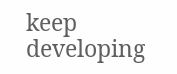keep developing